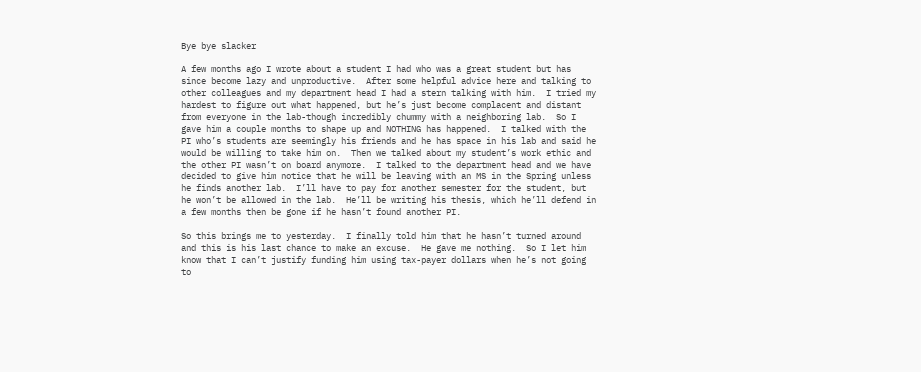Bye bye slacker

A few months ago I wrote about a student I had who was a great student but has since become lazy and unproductive.  After some helpful advice here and talking to other colleagues and my department head I had a stern talking with him.  I tried my hardest to figure out what happened, but he’s just become complacent and distant from everyone in the lab-though incredibly chummy with a neighboring lab.  So I gave him a couple months to shape up and NOTHING has happened.  I talked with the PI who’s students are seemingly his friends and he has space in his lab and said he would be willing to take him on.  Then we talked about my student’s work ethic and the other PI wasn’t on board anymore.  I talked to the department head and we have decided to give him notice that he will be leaving with an MS in the Spring unless he finds another lab.  I’ll have to pay for another semester for the student, but he won’t be allowed in the lab.  He’ll be writing his thesis, which he’ll defend in a few months then be gone if he hasn’t found another PI.

So this brings me to yesterday.  I finally told him that he hasn’t turned around and this is his last chance to make an excuse.  He gave me nothing.  So I let him know that I can’t justify funding him using tax-payer dollars when he’s not going to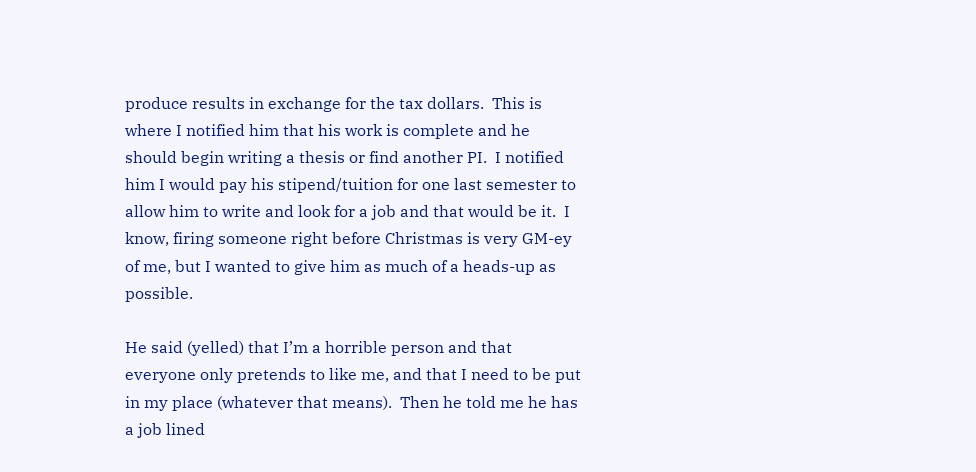produce results in exchange for the tax dollars.  This is where I notified him that his work is complete and he should begin writing a thesis or find another PI.  I notified him I would pay his stipend/tuition for one last semester to allow him to write and look for a job and that would be it.  I know, firing someone right before Christmas is very GM-ey of me, but I wanted to give him as much of a heads-up as possible.

He said (yelled) that I’m a horrible person and that everyone only pretends to like me, and that I need to be put in my place (whatever that means).  Then he told me he has a job lined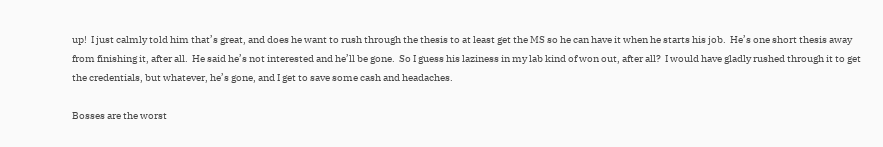up!  I just calmly told him that’s great, and does he want to rush through the thesis to at least get the MS so he can have it when he starts his job.  He’s one short thesis away from finishing it, after all.  He said he’s not interested and he’ll be gone.  So I guess his laziness in my lab kind of won out, after all?  I would have gladly rushed through it to get the credentials, but whatever, he’s gone, and I get to save some cash and headaches.

Bosses are the worst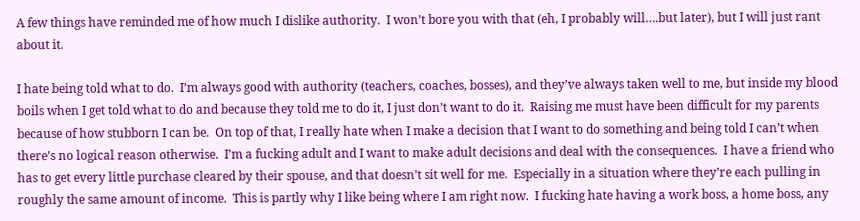A few things have reminded me of how much I dislike authority.  I won’t bore you with that (eh, I probably will….but later), but I will just rant about it.

I hate being told what to do.  I’m always good with authority (teachers, coaches, bosses), and they’ve always taken well to me, but inside my blood boils when I get told what to do and because they told me to do it, I just don’t want to do it.  Raising me must have been difficult for my parents because of how stubborn I can be.  On top of that, I really hate when I make a decision that I want to do something and being told I can’t when there’s no logical reason otherwise.  I’m a fucking adult and I want to make adult decisions and deal with the consequences.  I have a friend who has to get every little purchase cleared by their spouse, and that doesn’t sit well for me.  Especially in a situation where they’re each pulling in roughly the same amount of income.  This is partly why I like being where I am right now.  I fucking hate having a work boss, a home boss, any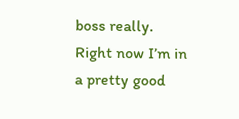boss really.  Right now I’m in a pretty good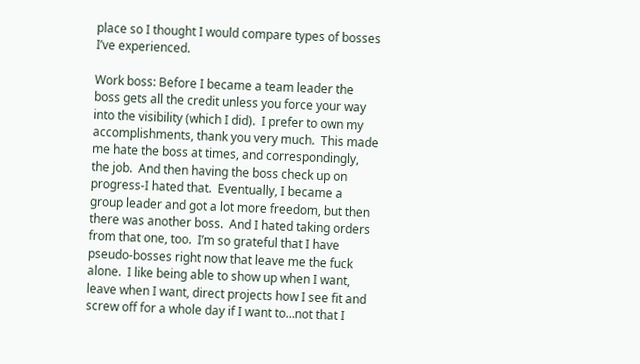place so I thought I would compare types of bosses I’ve experienced.

Work boss: Before I became a team leader the boss gets all the credit unless you force your way into the visibility (which I did).  I prefer to own my accomplishments, thank you very much.  This made me hate the boss at times, and correspondingly, the job.  And then having the boss check up on progress-I hated that.  Eventually, I became a group leader and got a lot more freedom, but then there was another boss.  And I hated taking orders from that one, too.  I’m so grateful that I have pseudo-bosses right now that leave me the fuck alone.  I like being able to show up when I want, leave when I want, direct projects how I see fit and screw off for a whole day if I want to…not that I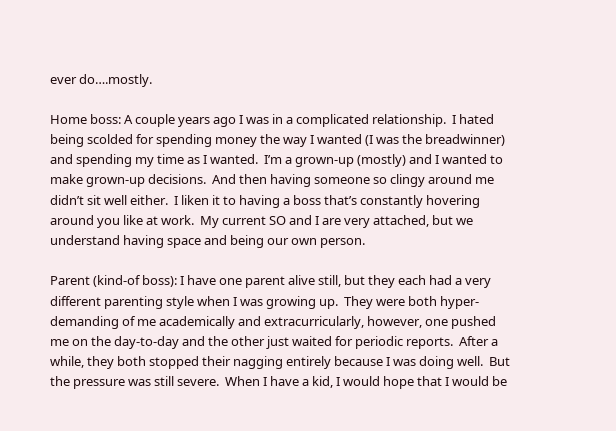ever do….mostly.

Home boss: A couple years ago I was in a complicated relationship.  I hated being scolded for spending money the way I wanted (I was the breadwinner) and spending my time as I wanted.  I’m a grown-up (mostly) and I wanted to make grown-up decisions.  And then having someone so clingy around me didn’t sit well either.  I liken it to having a boss that’s constantly hovering around you like at work.  My current SO and I are very attached, but we understand having space and being our own person.

Parent (kind-of boss): I have one parent alive still, but they each had a very different parenting style when I was growing up.  They were both hyper-demanding of me academically and extracurricularly, however, one pushed me on the day-to-day and the other just waited for periodic reports.  After a while, they both stopped their nagging entirely because I was doing well.  But the pressure was still severe.  When I have a kid, I would hope that I would be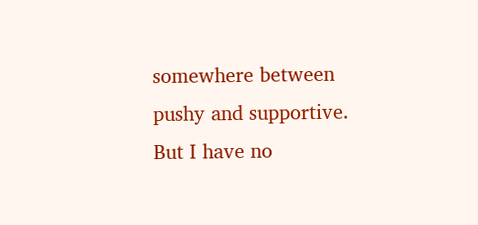somewhere between pushy and supportive.  But I have no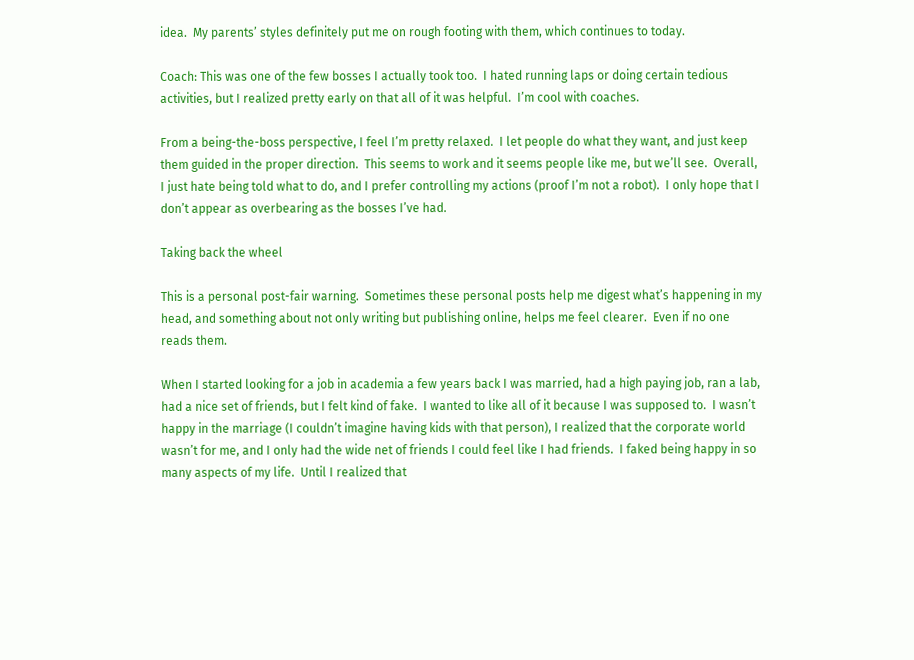idea.  My parents’ styles definitely put me on rough footing with them, which continues to today.

Coach: This was one of the few bosses I actually took too.  I hated running laps or doing certain tedious activities, but I realized pretty early on that all of it was helpful.  I’m cool with coaches.

From a being-the-boss perspective, I feel I’m pretty relaxed.  I let people do what they want, and just keep them guided in the proper direction.  This seems to work and it seems people like me, but we’ll see.  Overall, I just hate being told what to do, and I prefer controlling my actions (proof I’m not a robot).  I only hope that I don’t appear as overbearing as the bosses I’ve had.

Taking back the wheel

This is a personal post-fair warning.  Sometimes these personal posts help me digest what’s happening in my head, and something about not only writing but publishing online, helps me feel clearer.  Even if no one reads them.

When I started looking for a job in academia a few years back I was married, had a high paying job, ran a lab, had a nice set of friends, but I felt kind of fake.  I wanted to like all of it because I was supposed to.  I wasn’t happy in the marriage (I couldn’t imagine having kids with that person), I realized that the corporate world wasn’t for me, and I only had the wide net of friends I could feel like I had friends.  I faked being happy in so many aspects of my life.  Until I realized that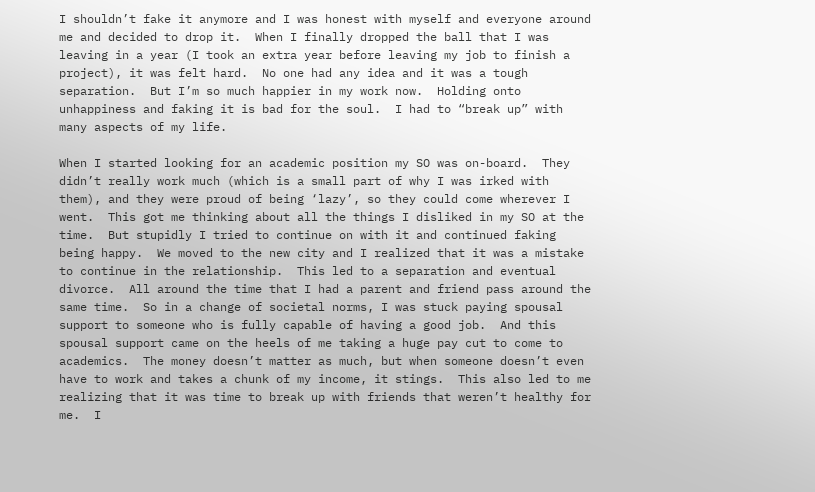I shouldn’t fake it anymore and I was honest with myself and everyone around me and decided to drop it.  When I finally dropped the ball that I was leaving in a year (I took an extra year before leaving my job to finish a project), it was felt hard.  No one had any idea and it was a tough separation.  But I’m so much happier in my work now.  Holding onto unhappiness and faking it is bad for the soul.  I had to “break up” with many aspects of my life.

When I started looking for an academic position my SO was on-board.  They didn’t really work much (which is a small part of why I was irked with them), and they were proud of being ‘lazy’, so they could come wherever I went.  This got me thinking about all the things I disliked in my SO at the time.  But stupidly I tried to continue on with it and continued faking being happy.  We moved to the new city and I realized that it was a mistake to continue in the relationship.  This led to a separation and eventual divorce.  All around the time that I had a parent and friend pass around the same time.  So in a change of societal norms, I was stuck paying spousal support to someone who is fully capable of having a good job.  And this spousal support came on the heels of me taking a huge pay cut to come to academics.  The money doesn’t matter as much, but when someone doesn’t even have to work and takes a chunk of my income, it stings.  This also led to me realizing that it was time to break up with friends that weren’t healthy for me.  I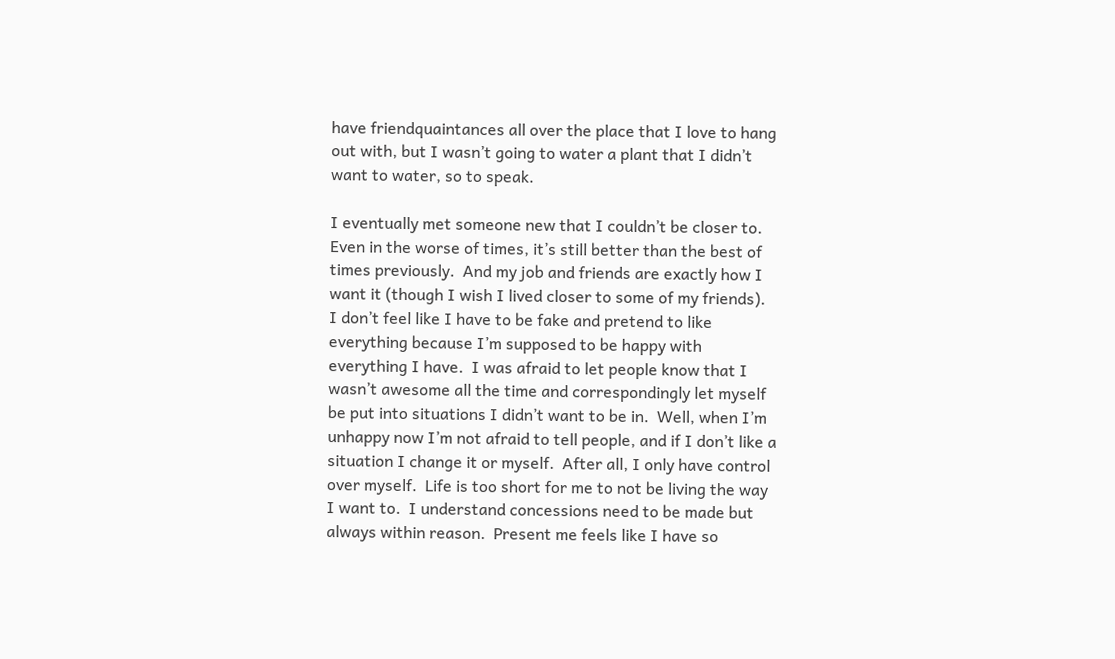have friendquaintances all over the place that I love to hang out with, but I wasn’t going to water a plant that I didn’t want to water, so to speak.

I eventually met someone new that I couldn’t be closer to.  Even in the worse of times, it’s still better than the best of times previously.  And my job and friends are exactly how I want it (though I wish I lived closer to some of my friends).  I don’t feel like I have to be fake and pretend to like everything because I’m supposed to be happy with everything I have.  I was afraid to let people know that I wasn’t awesome all the time and correspondingly let myself be put into situations I didn’t want to be in.  Well, when I’m unhappy now I’m not afraid to tell people, and if I don’t like a situation I change it or myself.  After all, I only have control over myself.  Life is too short for me to not be living the way I want to.  I understand concessions need to be made but always within reason.  Present me feels like I have so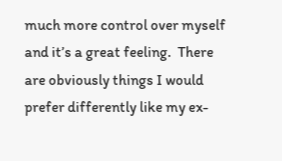much more control over myself and it’s a great feeling.  There are obviously things I would prefer differently like my ex-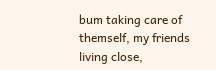bum taking care of themself, my friends living close,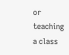or teaching a class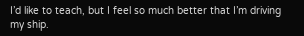I’d like to teach, but I feel so much better that I’m driving my ship.